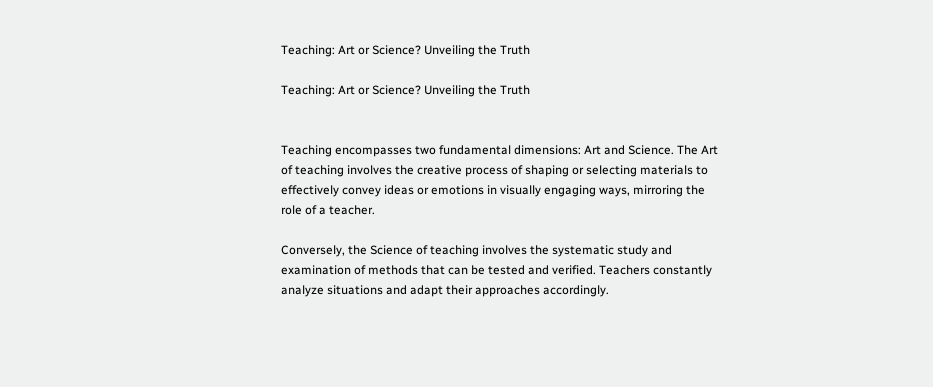Teaching: Art or Science? Unveiling the Truth

Teaching: Art or Science? Unveiling the Truth


Teaching encompasses two fundamental dimensions: Art and Science. The Art of teaching involves the creative process of shaping or selecting materials to effectively convey ideas or emotions in visually engaging ways, mirroring the role of a teacher.

Conversely, the Science of teaching involves the systematic study and examination of methods that can be tested and verified. Teachers constantly analyze situations and adapt their approaches accordingly.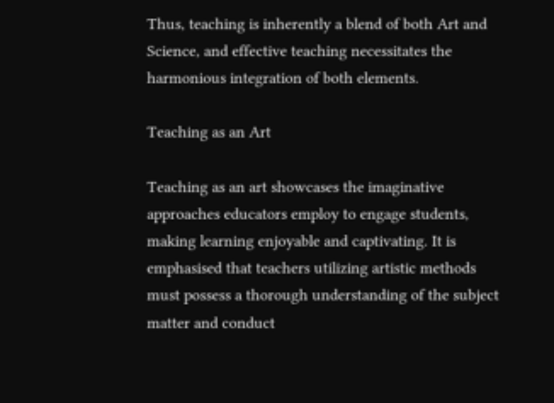Thus, teaching is inherently a blend of both Art and Science, and effective teaching necessitates the harmonious integration of both elements.

Teaching as an Art

Teaching as an art showcases the imaginative approaches educators employ to engage students, making learning enjoyable and captivating. It is emphasised that teachers utilizing artistic methods must possess a thorough understanding of the subject matter and conduct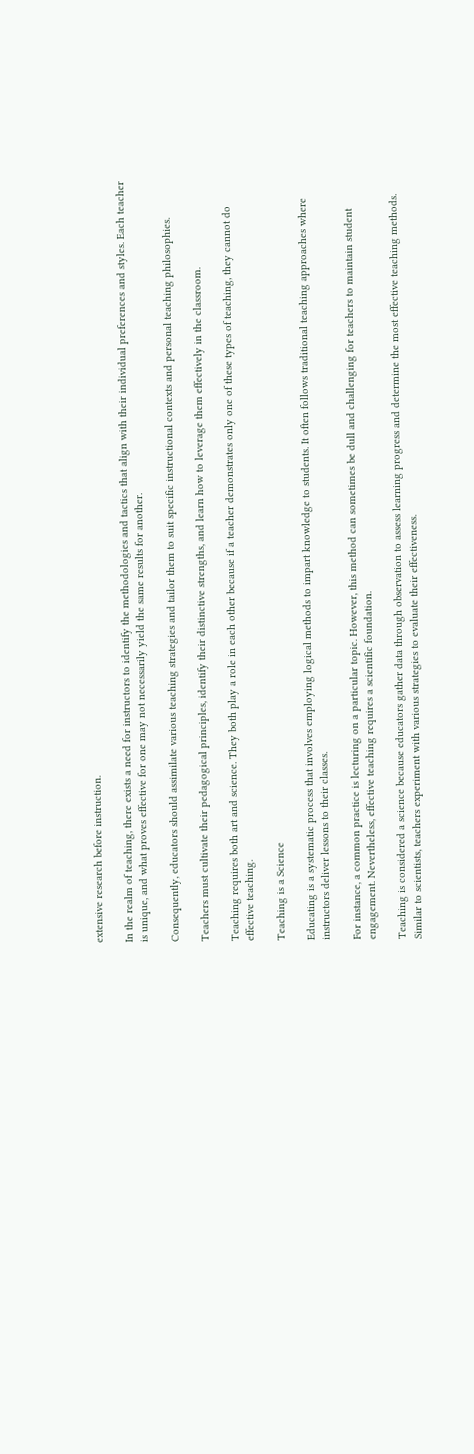extensive research before instruction.

In the realm of teaching, there exists a need for instructors to identify the methodologies and tactics that align with their individual preferences and styles. Each teacher is unique, and what proves effective for one may not necessarily yield the same results for another.

Consequently, educators should assimilate various teaching strategies and tailor them to suit specific instructional contexts and personal teaching philosophies.

Teachers must cultivate their pedagogical principles, identify their distinctive strengths, and learn how to leverage them effectively in the classroom.

Teaching requires both art and science. They both play a role in each other because if a teacher demonstrates only one of these types of teaching, they cannot do effective teaching.

Teaching is a Science

Educating is a systematic process that involves employing logical methods to impart knowledge to students. It often follows traditional teaching approaches where instructors deliver lessons to their classes.

For instance, a common practice is lecturing on a particular topic. However, this method can sometimes be dull and challenging for teachers to maintain student engagement. Nevertheless, effective teaching requires a scientific foundation.

Teaching is considered a science because educators gather data through observation to assess learning progress and determine the most effective teaching methods. Similar to scientists, teachers experiment with various strategies to evaluate their effectiveness.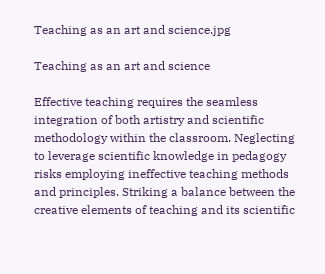Teaching as an art and science.jpg

Teaching as an art and science

Effective teaching requires the seamless integration of both artistry and scientific methodology within the classroom. Neglecting to leverage scientific knowledge in pedagogy risks employing ineffective teaching methods and principles. Striking a balance between the creative elements of teaching and its scientific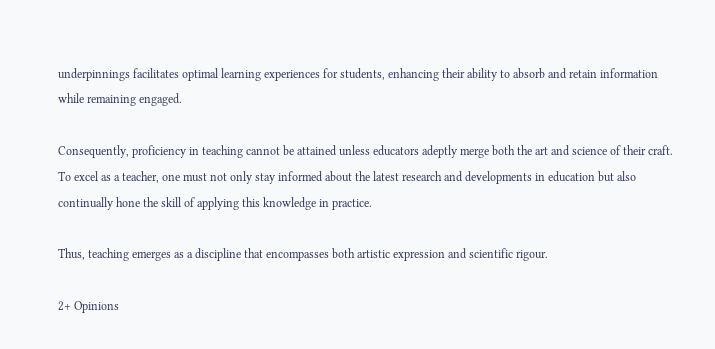underpinnings facilitates optimal learning experiences for students, enhancing their ability to absorb and retain information while remaining engaged.

Consequently, proficiency in teaching cannot be attained unless educators adeptly merge both the art and science of their craft. To excel as a teacher, one must not only stay informed about the latest research and developments in education but also continually hone the skill of applying this knowledge in practice.

Thus, teaching emerges as a discipline that encompasses both artistic expression and scientific rigour.

2+ Opinions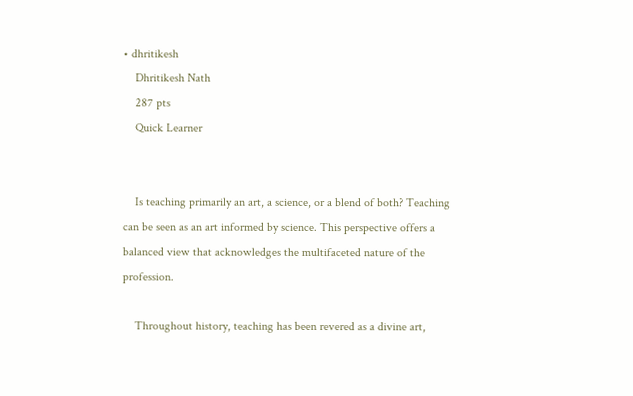• dhritikesh
    Dhritikesh Nath
    287 pts
    Quick Learner


    Is teaching primarily an art, a science, or a blend of both? Teaching can be seen as an art informed by science. This perspective offers a balanced view that acknowledges the multifaceted nature of the profession.

    Throughout history, teaching has been revered as a divine art,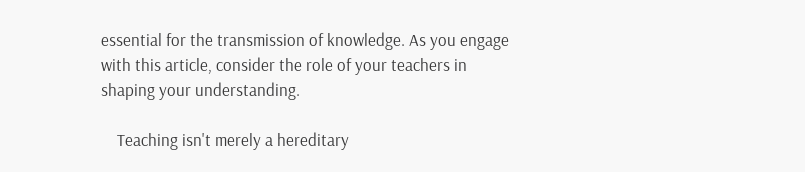essential for the transmission of knowledge. As you engage with this article, consider the role of your teachers in shaping your understanding.

    Teaching isn't merely a hereditary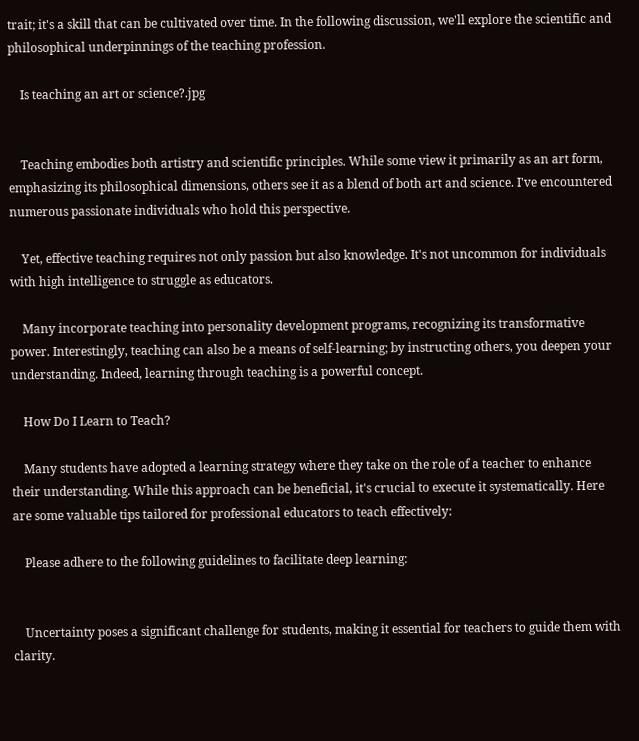trait; it's a skill that can be cultivated over time. In the following discussion, we'll explore the scientific and philosophical underpinnings of the teaching profession.

    Is teaching an art or science?.jpg


    Teaching embodies both artistry and scientific principles. While some view it primarily as an art form, emphasizing its philosophical dimensions, others see it as a blend of both art and science. I've encountered numerous passionate individuals who hold this perspective.

    Yet, effective teaching requires not only passion but also knowledge. It's not uncommon for individuals with high intelligence to struggle as educators.

    Many incorporate teaching into personality development programs, recognizing its transformative power. Interestingly, teaching can also be a means of self-learning; by instructing others, you deepen your understanding. Indeed, learning through teaching is a powerful concept.

    How Do I Learn to Teach?

    Many students have adopted a learning strategy where they take on the role of a teacher to enhance their understanding. While this approach can be beneficial, it's crucial to execute it systematically. Here are some valuable tips tailored for professional educators to teach effectively:

    Please adhere to the following guidelines to facilitate deep learning:


    Uncertainty poses a significant challenge for students, making it essential for teachers to guide them with clarity.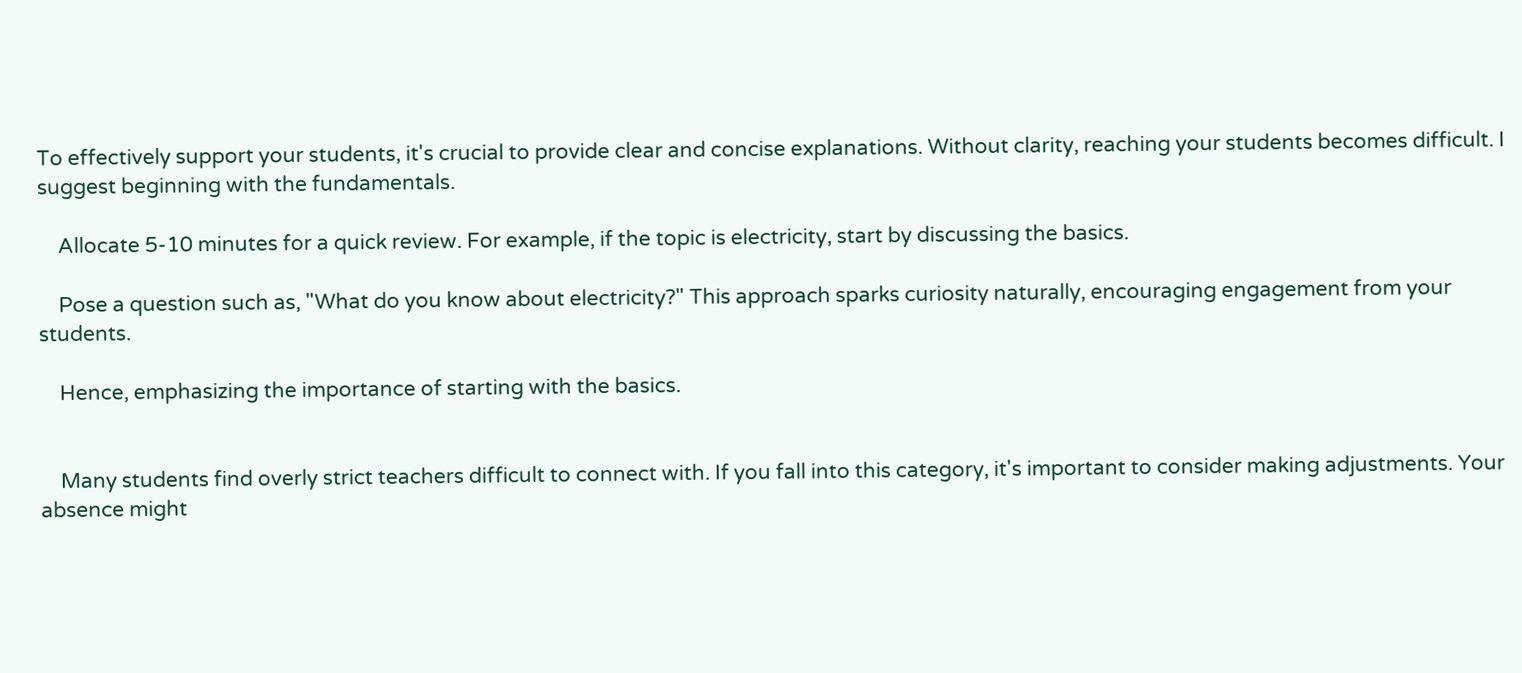To effectively support your students, it's crucial to provide clear and concise explanations. Without clarity, reaching your students becomes difficult. I suggest beginning with the fundamentals.

    Allocate 5-10 minutes for a quick review. For example, if the topic is electricity, start by discussing the basics.

    Pose a question such as, "What do you know about electricity?" This approach sparks curiosity naturally, encouraging engagement from your students.

    Hence, emphasizing the importance of starting with the basics.


    Many students find overly strict teachers difficult to connect with. If you fall into this category, it's important to consider making adjustments. Your absence might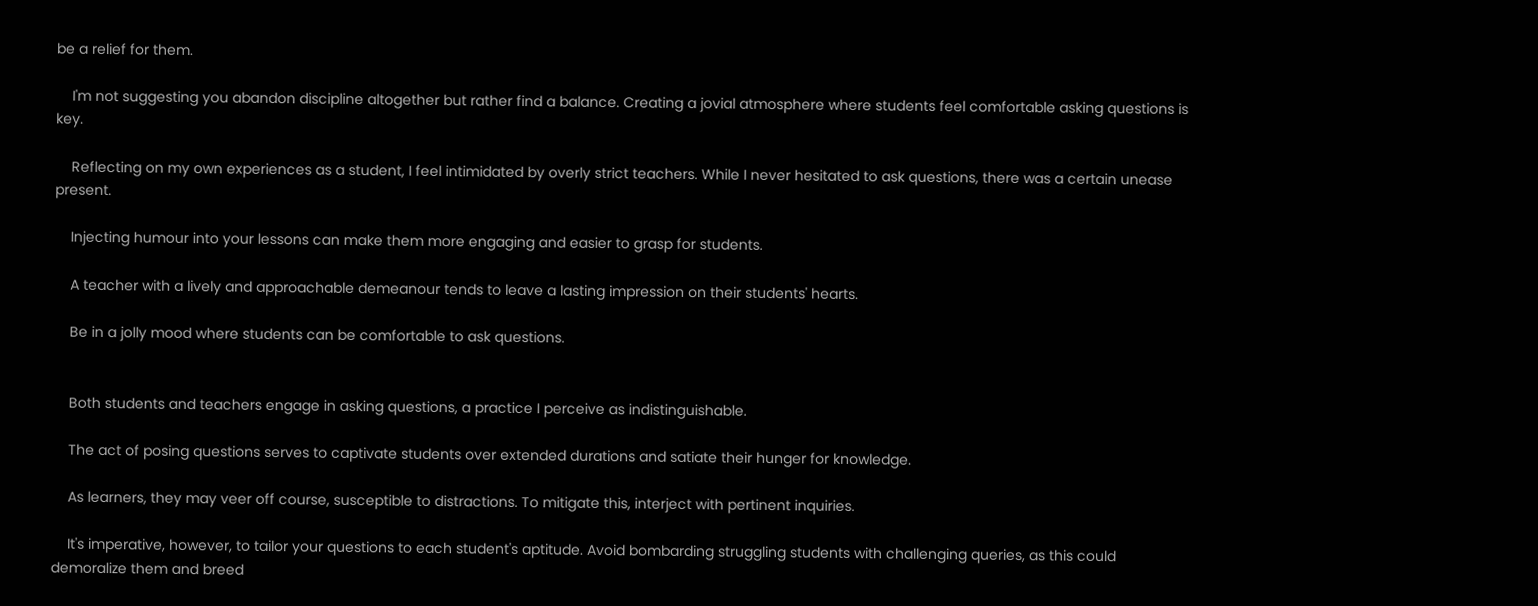be a relief for them.

    I'm not suggesting you abandon discipline altogether but rather find a balance. Creating a jovial atmosphere where students feel comfortable asking questions is key.

    Reflecting on my own experiences as a student, I feel intimidated by overly strict teachers. While I never hesitated to ask questions, there was a certain unease present.

    Injecting humour into your lessons can make them more engaging and easier to grasp for students.

    A teacher with a lively and approachable demeanour tends to leave a lasting impression on their students' hearts.

    Be in a jolly mood where students can be comfortable to ask questions.


    Both students and teachers engage in asking questions, a practice I perceive as indistinguishable.

    The act of posing questions serves to captivate students over extended durations and satiate their hunger for knowledge.

    As learners, they may veer off course, susceptible to distractions. To mitigate this, interject with pertinent inquiries.

    It's imperative, however, to tailor your questions to each student's aptitude. Avoid bombarding struggling students with challenging queries, as this could demoralize them and breed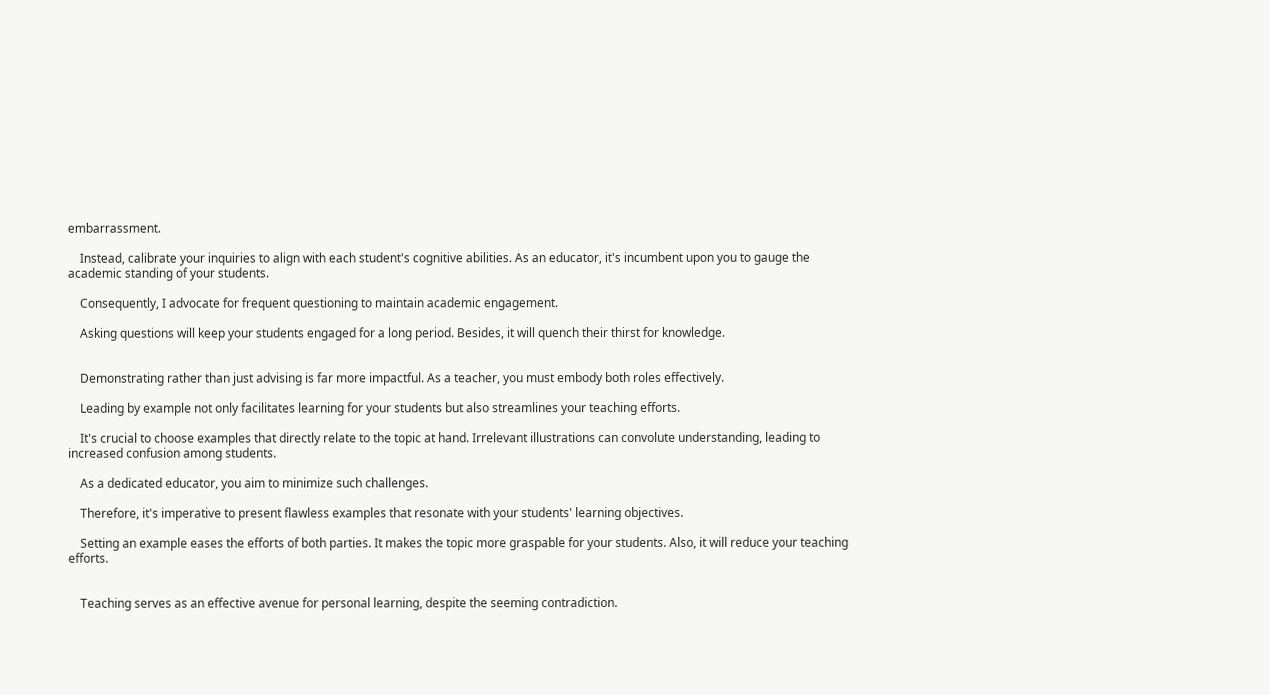embarrassment.

    Instead, calibrate your inquiries to align with each student's cognitive abilities. As an educator, it's incumbent upon you to gauge the academic standing of your students.

    Consequently, I advocate for frequent questioning to maintain academic engagement.

    Asking questions will keep your students engaged for a long period. Besides, it will quench their thirst for knowledge.


    Demonstrating rather than just advising is far more impactful. As a teacher, you must embody both roles effectively.

    Leading by example not only facilitates learning for your students but also streamlines your teaching efforts.

    It's crucial to choose examples that directly relate to the topic at hand. Irrelevant illustrations can convolute understanding, leading to increased confusion among students.

    As a dedicated educator, you aim to minimize such challenges.

    Therefore, it's imperative to present flawless examples that resonate with your students' learning objectives.

    Setting an example eases the efforts of both parties. It makes the topic more graspable for your students. Also, it will reduce your teaching efforts.


    Teaching serves as an effective avenue for personal learning, despite the seeming contradiction.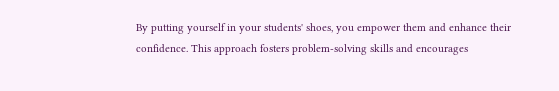By putting yourself in your students' shoes, you empower them and enhance their confidence. This approach fosters problem-solving skills and encourages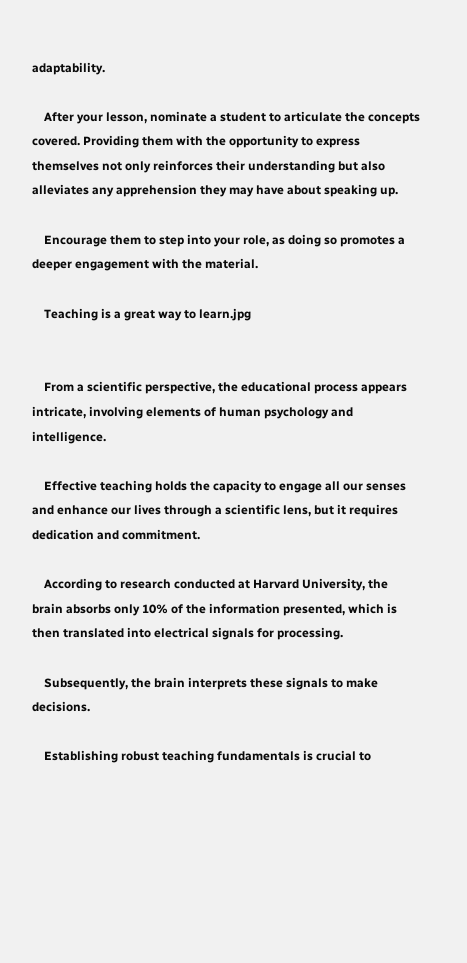adaptability.

    After your lesson, nominate a student to articulate the concepts covered. Providing them with the opportunity to express themselves not only reinforces their understanding but also alleviates any apprehension they may have about speaking up.

    Encourage them to step into your role, as doing so promotes a deeper engagement with the material.

    Teaching is a great way to learn.jpg


    From a scientific perspective, the educational process appears intricate, involving elements of human psychology and intelligence.

    Effective teaching holds the capacity to engage all our senses and enhance our lives through a scientific lens, but it requires dedication and commitment.

    According to research conducted at Harvard University, the brain absorbs only 10% of the information presented, which is then translated into electrical signals for processing.

    Subsequently, the brain interprets these signals to make decisions.

    Establishing robust teaching fundamentals is crucial to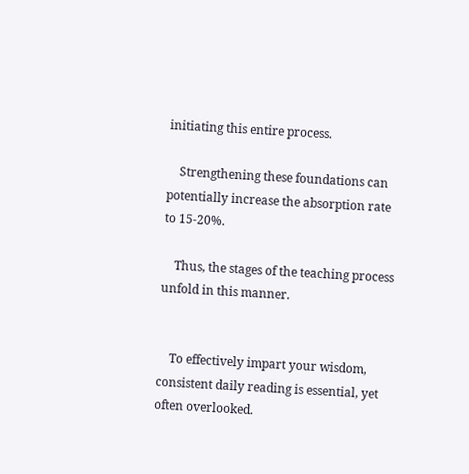initiating this entire process.

    Strengthening these foundations can potentially increase the absorption rate to 15-20%.

    Thus, the stages of the teaching process unfold in this manner.


    To effectively impart your wisdom, consistent daily reading is essential, yet often overlooked.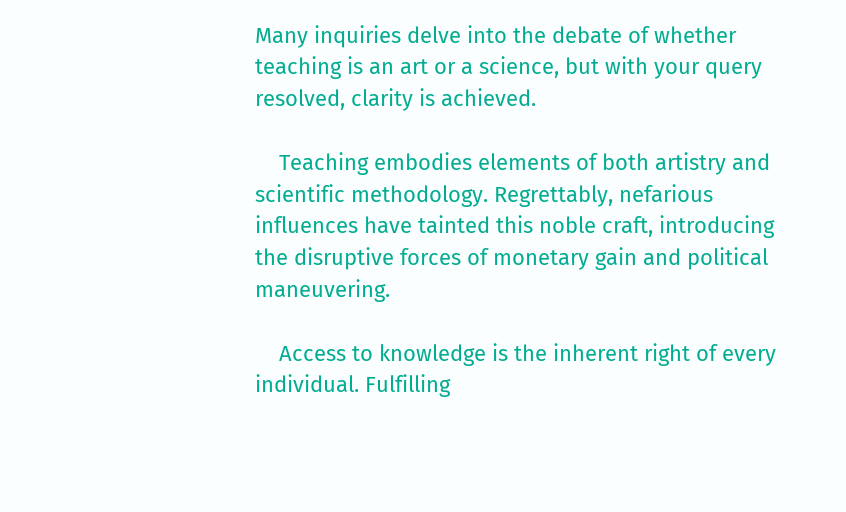Many inquiries delve into the debate of whether teaching is an art or a science, but with your query resolved, clarity is achieved.

    Teaching embodies elements of both artistry and scientific methodology. Regrettably, nefarious influences have tainted this noble craft, introducing the disruptive forces of monetary gain and political maneuvering.

    Access to knowledge is the inherent right of every individual. Fulfilling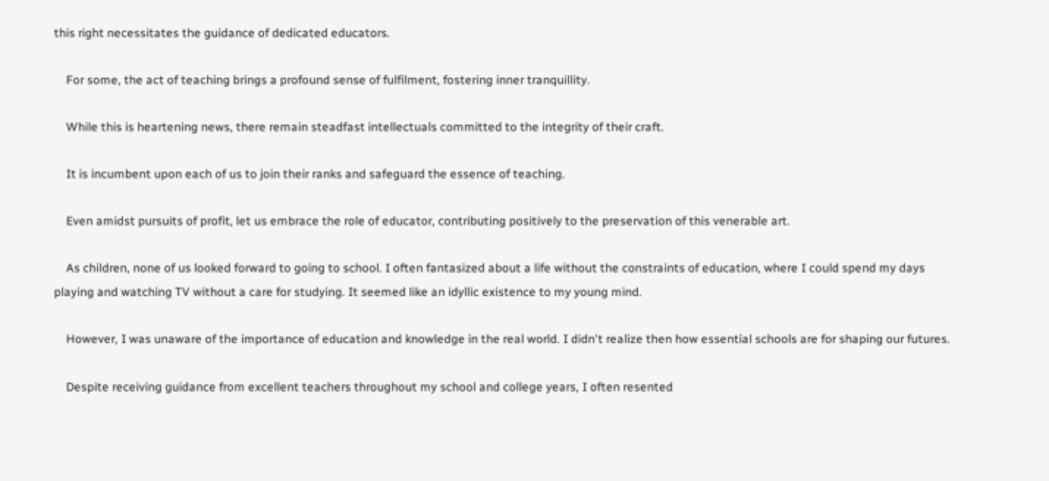this right necessitates the guidance of dedicated educators.

    For some, the act of teaching brings a profound sense of fulfilment, fostering inner tranquillity.

    While this is heartening news, there remain steadfast intellectuals committed to the integrity of their craft.

    It is incumbent upon each of us to join their ranks and safeguard the essence of teaching.

    Even amidst pursuits of profit, let us embrace the role of educator, contributing positively to the preservation of this venerable art.

    As children, none of us looked forward to going to school. I often fantasized about a life without the constraints of education, where I could spend my days playing and watching TV without a care for studying. It seemed like an idyllic existence to my young mind.

    However, I was unaware of the importance of education and knowledge in the real world. I didn't realize then how essential schools are for shaping our futures.

    Despite receiving guidance from excellent teachers throughout my school and college years, I often resented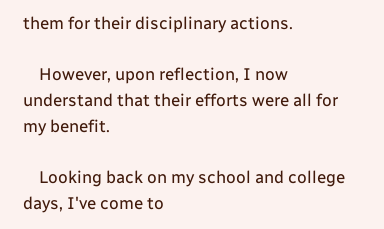them for their disciplinary actions.

    However, upon reflection, I now understand that their efforts were all for my benefit.

    Looking back on my school and college days, I've come to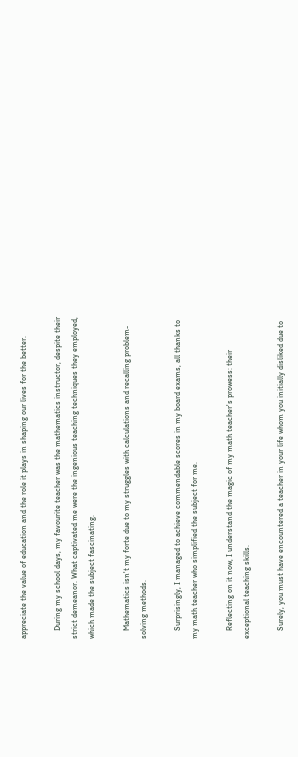appreciate the value of education and the role it plays in shaping our lives for the better.

    During my school days, my favourite teacher was the mathematics instructor, despite their strict demeanor. What captivated me were the ingenious teaching techniques they employed, which made the subject fascinating.

    Mathematics isn't my forte due to my struggles with calculations and recalling problem-solving methods.

    Surprisingly, I managed to achieve commendable scores in my board exams, all thanks to my math teacher who simplified the subject for me.

    Reflecting on it now, I understand the magic of my math teacher's prowess: their exceptional teaching skills.

    Surely, you must have encountered a teacher in your life whom you initially disliked due to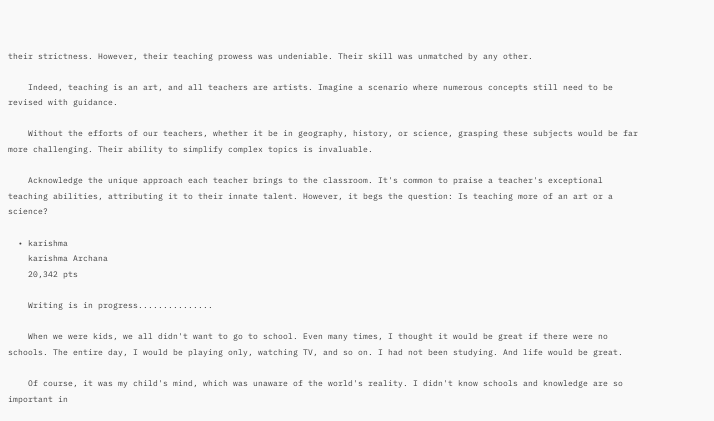their strictness. However, their teaching prowess was undeniable. Their skill was unmatched by any other.

    Indeed, teaching is an art, and all teachers are artists. Imagine a scenario where numerous concepts still need to be revised with guidance.

    Without the efforts of our teachers, whether it be in geography, history, or science, grasping these subjects would be far more challenging. Their ability to simplify complex topics is invaluable.

    Acknowledge the unique approach each teacher brings to the classroom. It's common to praise a teacher's exceptional teaching abilities, attributing it to their innate talent. However, it begs the question: Is teaching more of an art or a science?

  • karishma
    karishma Archana
    20,342 pts

    Writing is in progress...............

    When we were kids, we all didn't want to go to school. Even many times, I thought it would be great if there were no schools. The entire day, I would be playing only, watching TV, and so on. I had not been studying. And life would be great.

    Of course, it was my child's mind, which was unaware of the world's reality. I didn't know schools and knowledge are so important in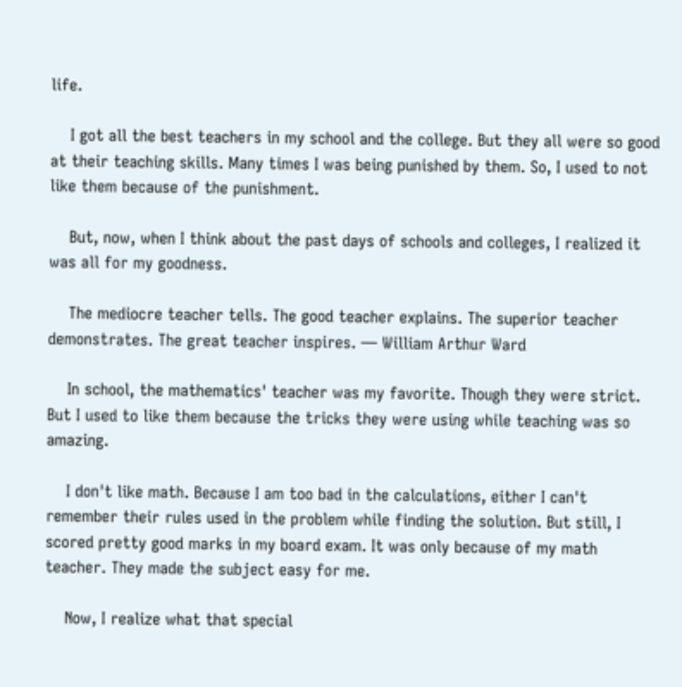life.

    I got all the best teachers in my school and the college. But they all were so good at their teaching skills. Many times I was being punished by them. So, I used to not like them because of the punishment.

    But, now, when I think about the past days of schools and colleges, I realized it was all for my goodness.

    The mediocre teacher tells. The good teacher explains. The superior teacher demonstrates. The great teacher inspires. ― William Arthur Ward

    In school, the mathematics' teacher was my favorite. Though they were strict. But I used to like them because the tricks they were using while teaching was so amazing.

    I don't like math. Because I am too bad in the calculations, either I can't remember their rules used in the problem while finding the solution. But still, I scored pretty good marks in my board exam. It was only because of my math teacher. They made the subject easy for me.

    Now, I realize what that special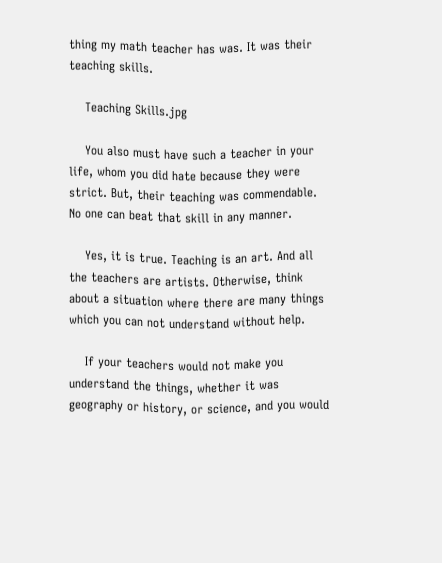thing my math teacher has was. It was their teaching skills.

    Teaching Skills.jpg

    You also must have such a teacher in your life, whom you did hate because they were strict. But, their teaching was commendable. No one can beat that skill in any manner.

    Yes, it is true. Teaching is an art. And all the teachers are artists. Otherwise, think about a situation where there are many things which you can not understand without help.

    If your teachers would not make you understand the things, whether it was geography or history, or science, and you would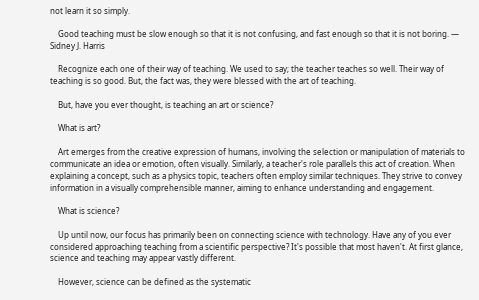not learn it so simply.

    Good teaching must be slow enough so that it is not confusing, and fast enough so that it is not boring. ― Sidney J. Harris

    Recognize each one of their way of teaching. We used to say; the teacher teaches so well. Their way of teaching is so good. But, the fact was, they were blessed with the art of teaching.

    But, have you ever thought, is teaching an art or science?

    What is art?

    Art emerges from the creative expression of humans, involving the selection or manipulation of materials to communicate an idea or emotion, often visually. Similarly, a teacher's role parallels this act of creation. When explaining a concept, such as a physics topic, teachers often employ similar techniques. They strive to convey information in a visually comprehensible manner, aiming to enhance understanding and engagement.

    What is science?

    Up until now, our focus has primarily been on connecting science with technology. Have any of you ever considered approaching teaching from a scientific perspective? It's possible that most haven't. At first glance, science and teaching may appear vastly different.

    However, science can be defined as the systematic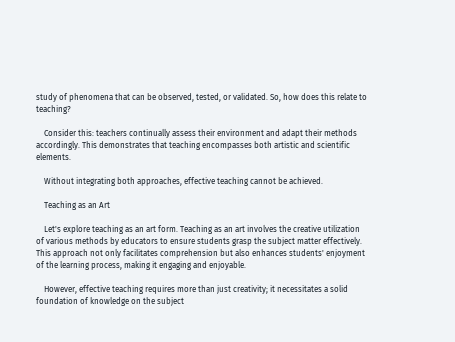study of phenomena that can be observed, tested, or validated. So, how does this relate to teaching?

    Consider this: teachers continually assess their environment and adapt their methods accordingly. This demonstrates that teaching encompasses both artistic and scientific elements.

    Without integrating both approaches, effective teaching cannot be achieved.

    Teaching as an Art

    Let's explore teaching as an art form. Teaching as an art involves the creative utilization of various methods by educators to ensure students grasp the subject matter effectively. This approach not only facilitates comprehension but also enhances students' enjoyment of the learning process, making it engaging and enjoyable.

    However, effective teaching requires more than just creativity; it necessitates a solid foundation of knowledge on the subject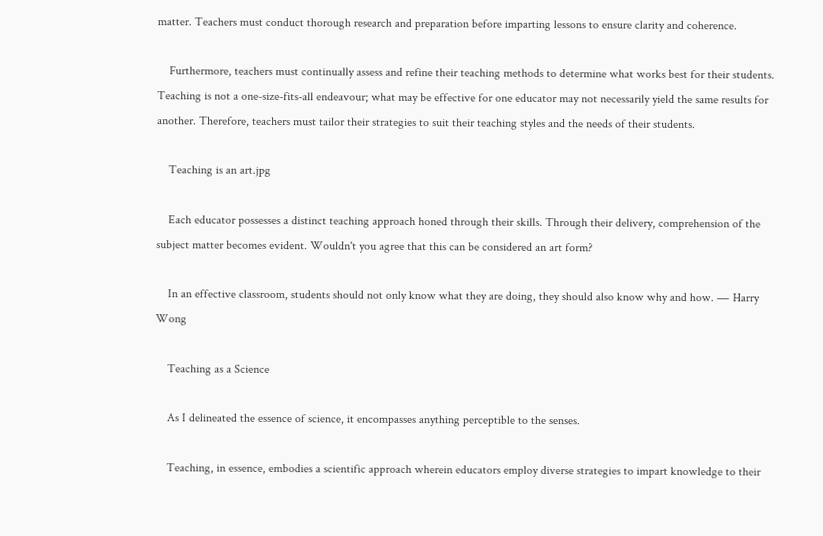matter. Teachers must conduct thorough research and preparation before imparting lessons to ensure clarity and coherence.

    Furthermore, teachers must continually assess and refine their teaching methods to determine what works best for their students. Teaching is not a one-size-fits-all endeavour; what may be effective for one educator may not necessarily yield the same results for another. Therefore, teachers must tailor their strategies to suit their teaching styles and the needs of their students.

    Teaching is an art.jpg

    Each educator possesses a distinct teaching approach honed through their skills. Through their delivery, comprehension of the subject matter becomes evident. Wouldn't you agree that this can be considered an art form?

    In an effective classroom, students should not only know what they are doing, they should also know why and how. ― Harry Wong

    Teaching as a Science

    As I delineated the essence of science, it encompasses anything perceptible to the senses.

    Teaching, in essence, embodies a scientific approach wherein educators employ diverse strategies to impart knowledge to their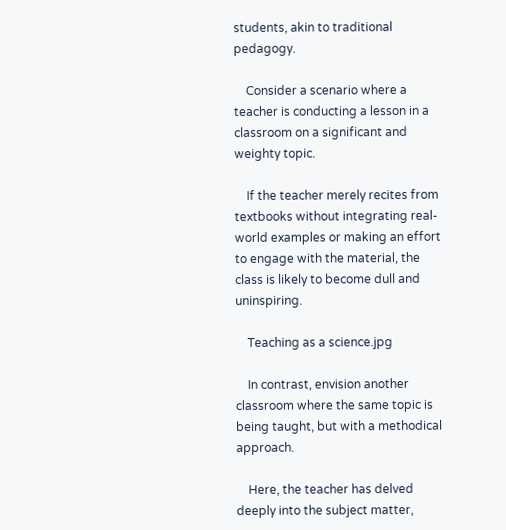students, akin to traditional pedagogy.

    Consider a scenario where a teacher is conducting a lesson in a classroom on a significant and weighty topic.

    If the teacher merely recites from textbooks without integrating real-world examples or making an effort to engage with the material, the class is likely to become dull and uninspiring.

    Teaching as a science.jpg

    In contrast, envision another classroom where the same topic is being taught, but with a methodical approach.

    Here, the teacher has delved deeply into the subject matter,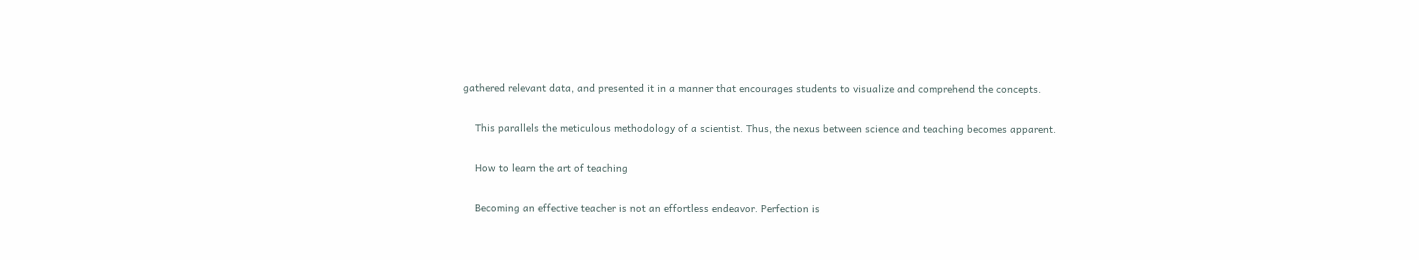gathered relevant data, and presented it in a manner that encourages students to visualize and comprehend the concepts.

    This parallels the meticulous methodology of a scientist. Thus, the nexus between science and teaching becomes apparent.

    How to learn the art of teaching

    Becoming an effective teacher is not an effortless endeavor. Perfection is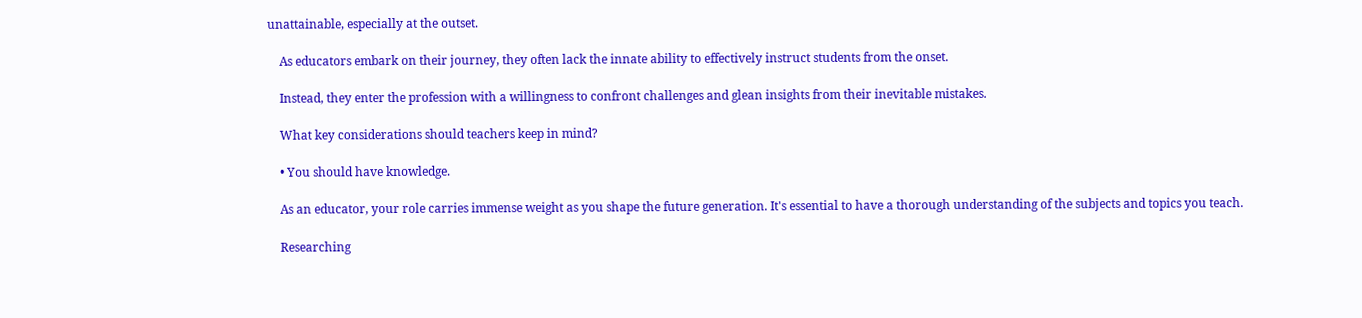unattainable, especially at the outset.

    As educators embark on their journey, they often lack the innate ability to effectively instruct students from the onset.

    Instead, they enter the profession with a willingness to confront challenges and glean insights from their inevitable mistakes.

    What key considerations should teachers keep in mind?

    • You should have knowledge.

    As an educator, your role carries immense weight as you shape the future generation. It's essential to have a thorough understanding of the subjects and topics you teach.

    Researching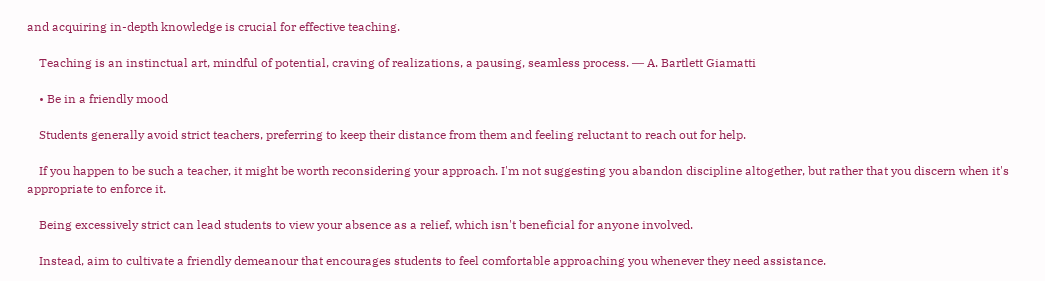and acquiring in-depth knowledge is crucial for effective teaching.

    Teaching is an instinctual art, mindful of potential, craving of realizations, a pausing, seamless process. ― A. Bartlett Giamatti

    • Be in a friendly mood

    Students generally avoid strict teachers, preferring to keep their distance from them and feeling reluctant to reach out for help.

    If you happen to be such a teacher, it might be worth reconsidering your approach. I'm not suggesting you abandon discipline altogether, but rather that you discern when it's appropriate to enforce it.

    Being excessively strict can lead students to view your absence as a relief, which isn't beneficial for anyone involved.

    Instead, aim to cultivate a friendly demeanour that encourages students to feel comfortable approaching you whenever they need assistance.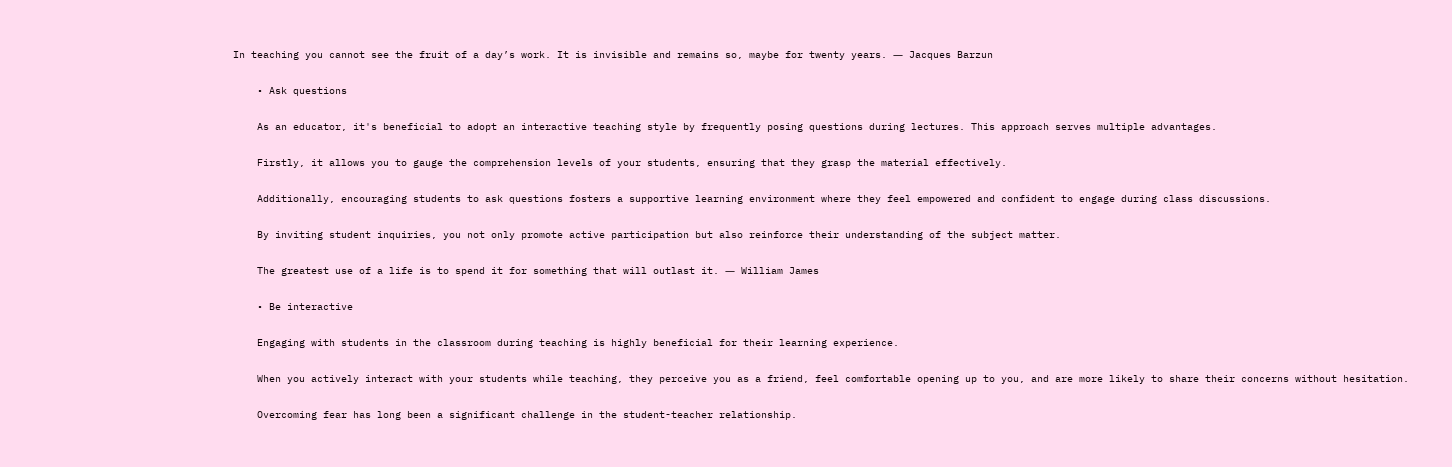In teaching you cannot see the fruit of a day’s work. It is invisible and remains so, maybe for twenty years. ― Jacques Barzun

    • Ask questions

    As an educator, it's beneficial to adopt an interactive teaching style by frequently posing questions during lectures. This approach serves multiple advantages.

    Firstly, it allows you to gauge the comprehension levels of your students, ensuring that they grasp the material effectively.

    Additionally, encouraging students to ask questions fosters a supportive learning environment where they feel empowered and confident to engage during class discussions.

    By inviting student inquiries, you not only promote active participation but also reinforce their understanding of the subject matter.

    The greatest use of a life is to spend it for something that will outlast it. ― William James

    • Be interactive

    Engaging with students in the classroom during teaching is highly beneficial for their learning experience.

    When you actively interact with your students while teaching, they perceive you as a friend, feel comfortable opening up to you, and are more likely to share their concerns without hesitation.

    Overcoming fear has long been a significant challenge in the student-teacher relationship.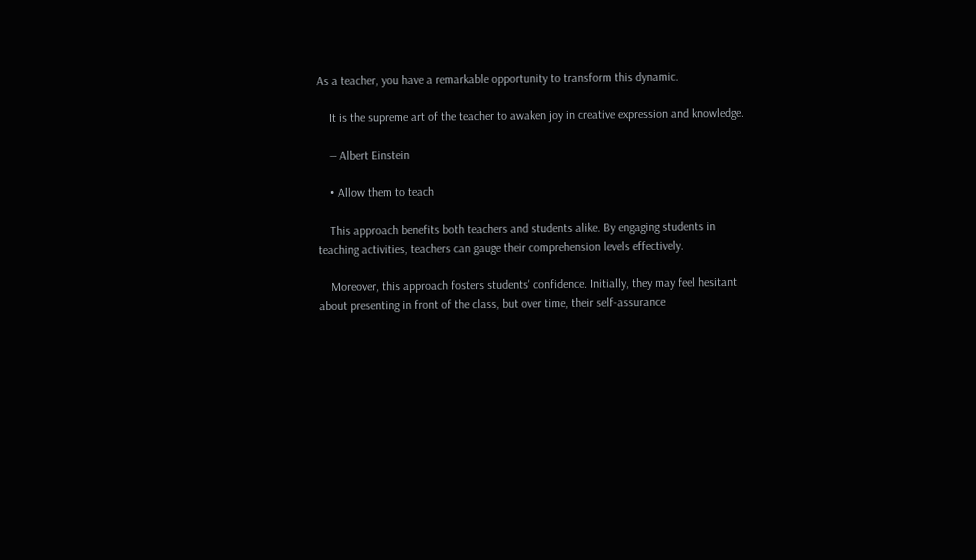As a teacher, you have a remarkable opportunity to transform this dynamic.

    It is the supreme art of the teacher to awaken joy in creative expression and knowledge.

    ― Albert Einstein

    • Allow them to teach

    This approach benefits both teachers and students alike. By engaging students in teaching activities, teachers can gauge their comprehension levels effectively.

    Moreover, this approach fosters students' confidence. Initially, they may feel hesitant about presenting in front of the class, but over time, their self-assurance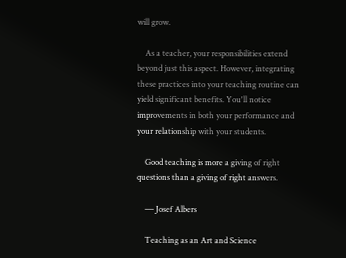will grow.

    As a teacher, your responsibilities extend beyond just this aspect. However, integrating these practices into your teaching routine can yield significant benefits. You'll notice improvements in both your performance and your relationship with your students.

    Good teaching is more a giving of right questions than a giving of right answers.

    ― Josef Albers

    Teaching as an Art and Science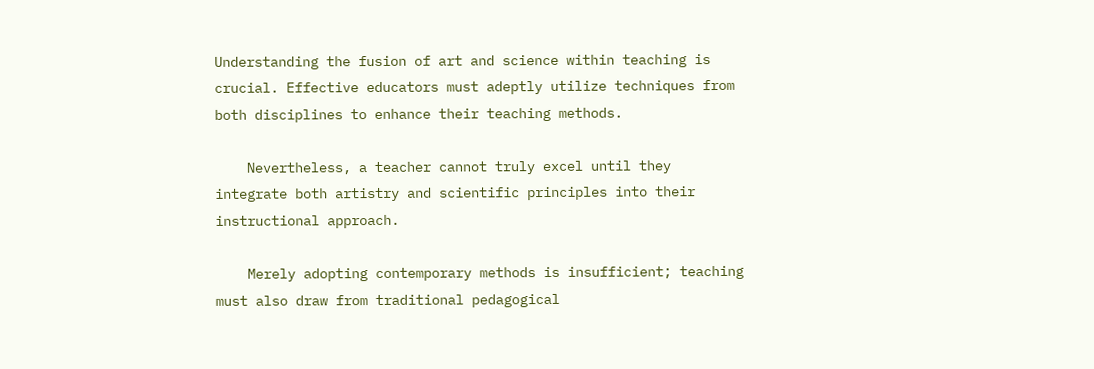Understanding the fusion of art and science within teaching is crucial. Effective educators must adeptly utilize techniques from both disciplines to enhance their teaching methods.

    Nevertheless, a teacher cannot truly excel until they integrate both artistry and scientific principles into their instructional approach.

    Merely adopting contemporary methods is insufficient; teaching must also draw from traditional pedagogical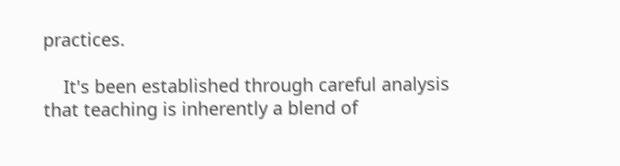practices.

    It's been established through careful analysis that teaching is inherently a blend of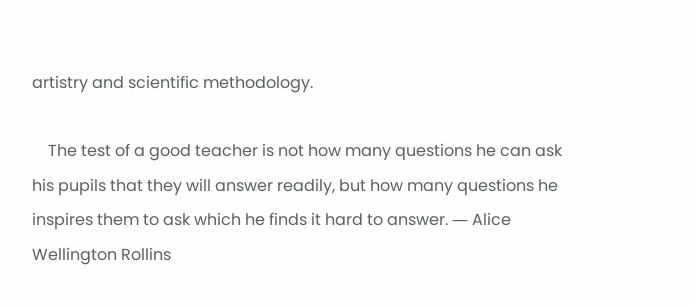artistry and scientific methodology.

    The test of a good teacher is not how many questions he can ask his pupils that they will answer readily, but how many questions he inspires them to ask which he finds it hard to answer. ― Alice Wellington Rollins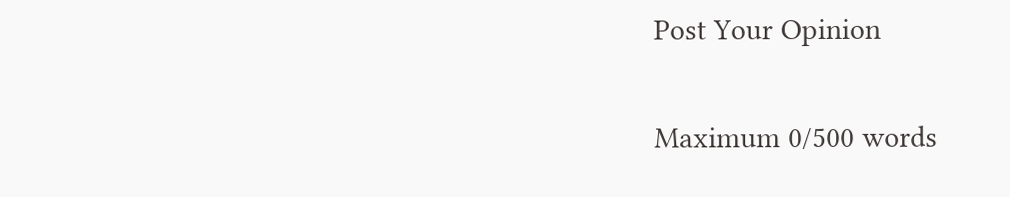Post Your Opinion

Maximum 0/500 words